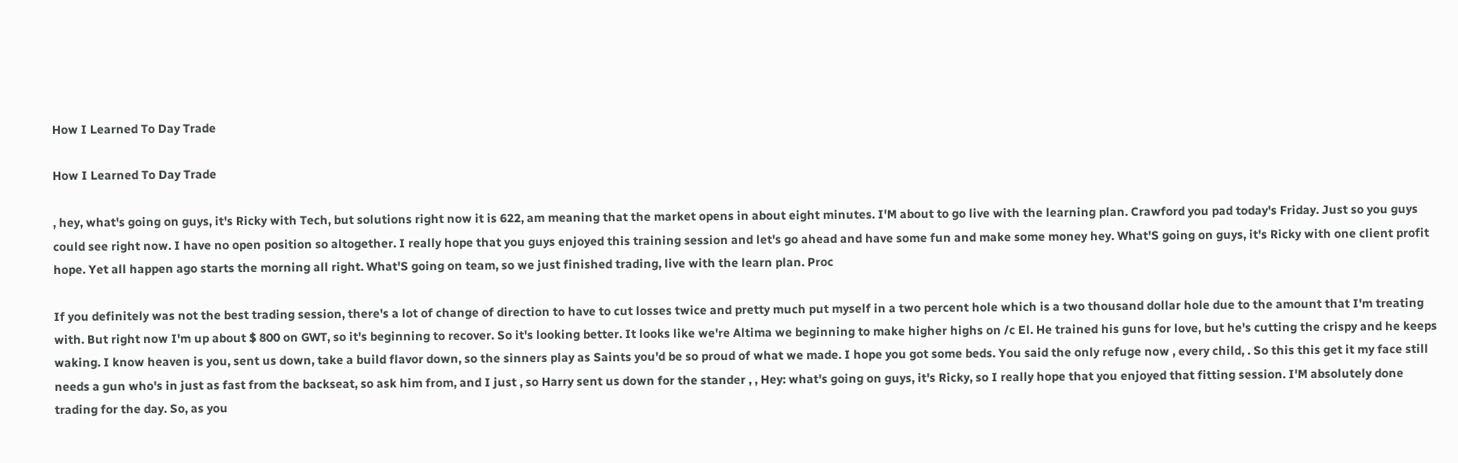How I Learned To Day Trade

How I Learned To Day Trade

, hey, what's going on guys, it's Ricky with Tech, but solutions right now it is 622, am meaning that the market opens in about eight minutes. I'M about to go live with the learning plan. Crawford you pad today's Friday. Just so you guys could see right now. I have no open position so altogether. I really hope that you guys enjoyed this training session and let's go ahead and have some fun and make some money hey. What'S going on guys, it's Ricky with one client profit hope. Yet all happen ago starts the morning all right. What'S going on team, so we just finished trading, live with the learn plan. Proc

If you definitely was not the best trading session, there's a lot of change of direction to have to cut losses twice and pretty much put myself in a two percent hole which is a two thousand dollar hole due to the amount that I'm treating with. But right now I'm up about $ 800 on GWT, so it's beginning to recover. So it's looking better. It looks like we're Altima we beginning to make higher highs on /c El. He trained his guns for love, but he's cutting the crispy and he keeps waking. I know heaven is you, sent us down, take a build flavor down, so the sinners play as Saints you'd be so proud of what we made. I hope you got some beds. You said the only refuge now , every child, . So this this get it my face still needs a gun who's in just as fast from the backseat, so ask him from, and I just , so Harry sent us down for the stander , , Hey: what's going on guys, it's Ricky, so I really hope that you enjoyed that fitting session. I'M absolutely done trading for the day. So, as you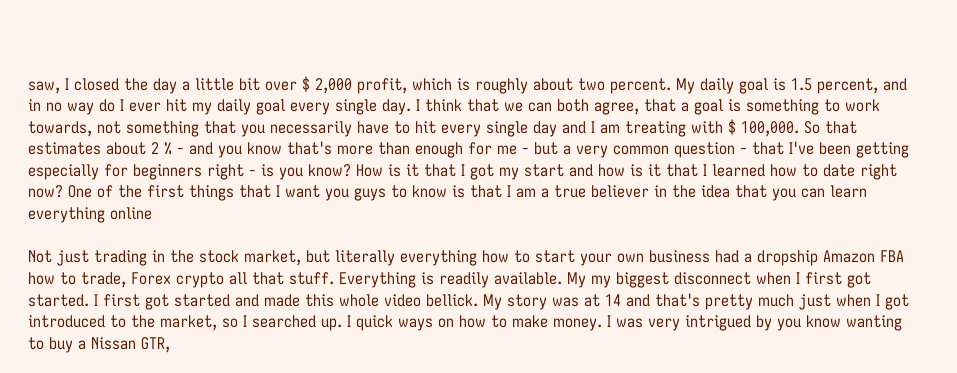saw, I closed the day a little bit over $ 2,000 profit, which is roughly about two percent. My daily goal is 1.5 percent, and in no way do I ever hit my daily goal every single day. I think that we can both agree, that a goal is something to work towards, not something that you necessarily have to hit every single day and I am treating with $ 100,000. So that estimates about 2 % - and you know that's more than enough for me - but a very common question - that I've been getting especially for beginners right - is you know? How is it that I got my start and how is it that I learned how to date right now? One of the first things that I want you guys to know is that I am a true believer in the idea that you can learn everything online

Not just trading in the stock market, but literally everything how to start your own business had a dropship Amazon FBA how to trade, Forex crypto all that stuff. Everything is readily available. My my biggest disconnect when I first got started. I first got started and made this whole video bellick. My story was at 14 and that's pretty much just when I got introduced to the market, so I searched up. I quick ways on how to make money. I was very intrigued by you know wanting to buy a Nissan GTR,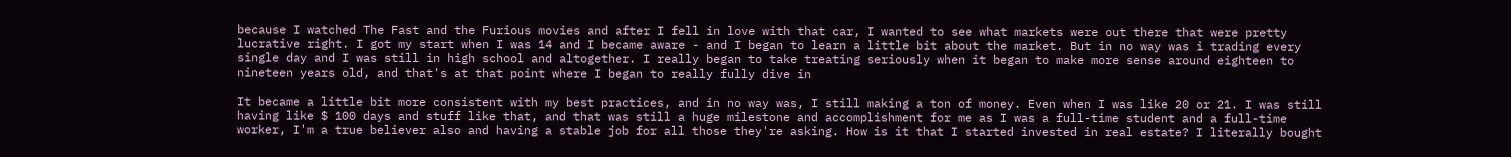because I watched The Fast and the Furious movies and after I fell in love with that car, I wanted to see what markets were out there that were pretty lucrative right. I got my start when I was 14 and I became aware - and I began to learn a little bit about the market. But in no way was i trading every single day and I was still in high school and altogether. I really began to take treating seriously when it began to make more sense around eighteen to nineteen years old, and that's at that point where I began to really fully dive in

It became a little bit more consistent with my best practices, and in no way was, I still making a ton of money. Even when I was like 20 or 21. I was still having like $ 100 days and stuff like that, and that was still a huge milestone and accomplishment for me as I was a full-time student and a full-time worker, I'm a true believer also and having a stable job for all those they're asking. How is it that I started invested in real estate? I literally bought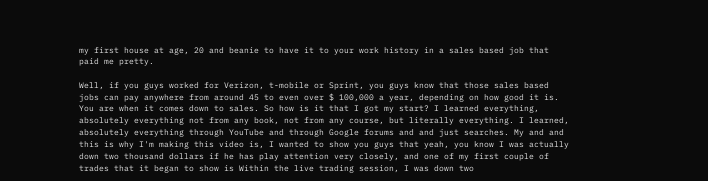my first house at age, 20 and beanie to have it to your work history in a sales based job that paid me pretty.

Well, if you guys worked for Verizon, t-mobile or Sprint, you guys know that those sales based jobs can pay anywhere from around 45 to even over $ 100,000 a year, depending on how good it is. You are when it comes down to sales. So how is it that I got my start? I learned everything, absolutely everything not from any book, not from any course, but literally everything. I learned, absolutely everything through YouTube and through Google forums and and just searches. My and and this is why I'm making this video is, I wanted to show you guys that yeah, you know I was actually down two thousand dollars if he has play attention very closely, and one of my first couple of trades that it began to show is Within the live trading session, I was down two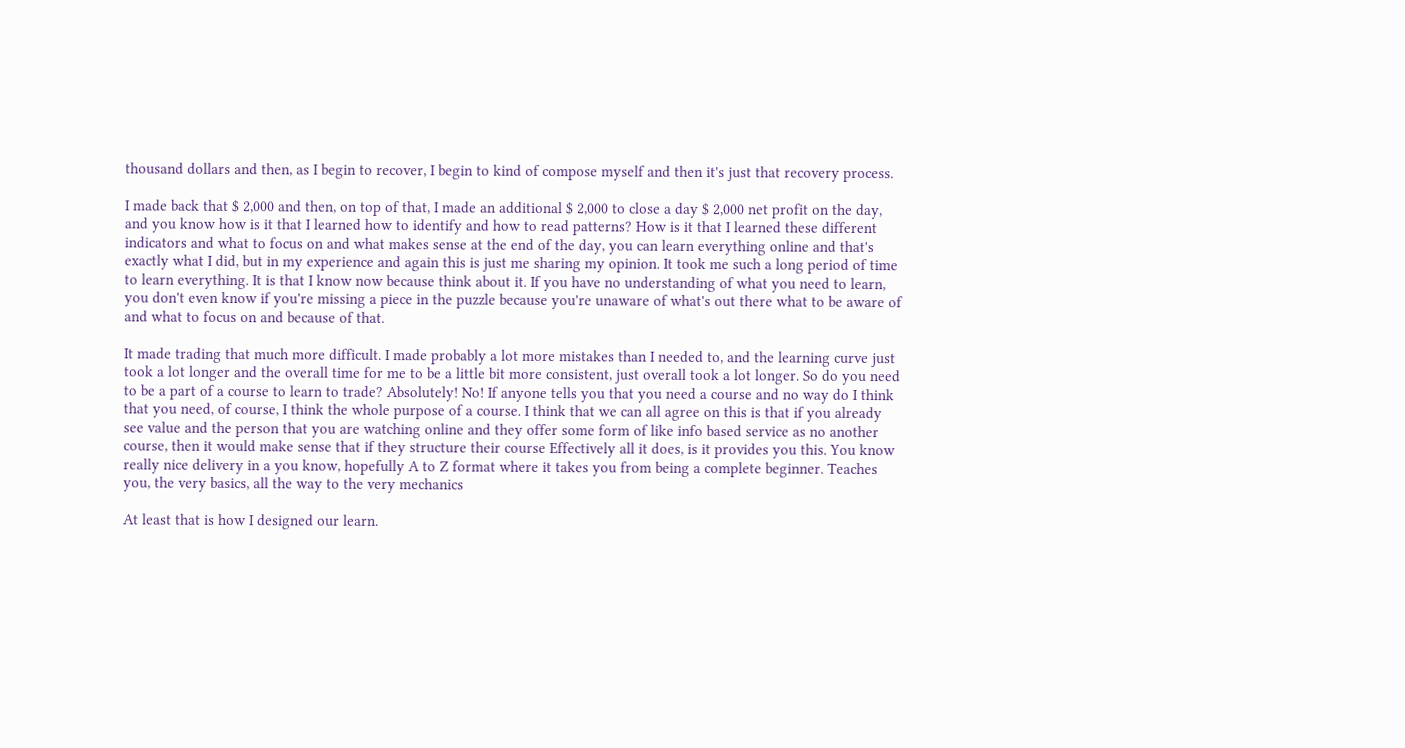thousand dollars and then, as I begin to recover, I begin to kind of compose myself and then it's just that recovery process.

I made back that $ 2,000 and then, on top of that, I made an additional $ 2,000 to close a day $ 2,000 net profit on the day, and you know how is it that I learned how to identify and how to read patterns? How is it that I learned these different indicators and what to focus on and what makes sense at the end of the day, you can learn everything online and that's exactly what I did, but in my experience and again this is just me sharing my opinion. It took me such a long period of time to learn everything. It is that I know now because think about it. If you have no understanding of what you need to learn, you don't even know if you're missing a piece in the puzzle because you're unaware of what's out there what to be aware of and what to focus on and because of that.

It made trading that much more difficult. I made probably a lot more mistakes than I needed to, and the learning curve just took a lot longer and the overall time for me to be a little bit more consistent, just overall took a lot longer. So do you need to be a part of a course to learn to trade? Absolutely! No! If anyone tells you that you need a course and no way do I think that you need, of course, I think the whole purpose of a course. I think that we can all agree on this is that if you already see value and the person that you are watching online and they offer some form of like info based service as no another course, then it would make sense that if they structure their course Effectively all it does, is it provides you this. You know really nice delivery in a you know, hopefully A to Z format where it takes you from being a complete beginner. Teaches you, the very basics, all the way to the very mechanics

At least that is how I designed our learn.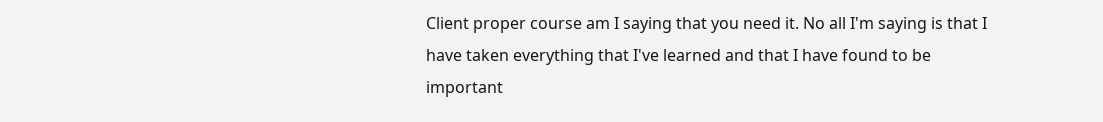Client proper course am I saying that you need it. No all I'm saying is that I have taken everything that I've learned and that I have found to be important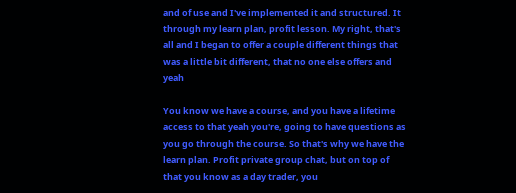and of use and I've implemented it and structured. It through my learn plan, profit lesson. My right, that's all and I began to offer a couple different things that was a little bit different, that no one else offers and yeah

You know we have a course, and you have a lifetime access to that yeah you're, going to have questions as you go through the course. So that's why we have the learn plan. Profit private group chat, but on top of that you know as a day trader, you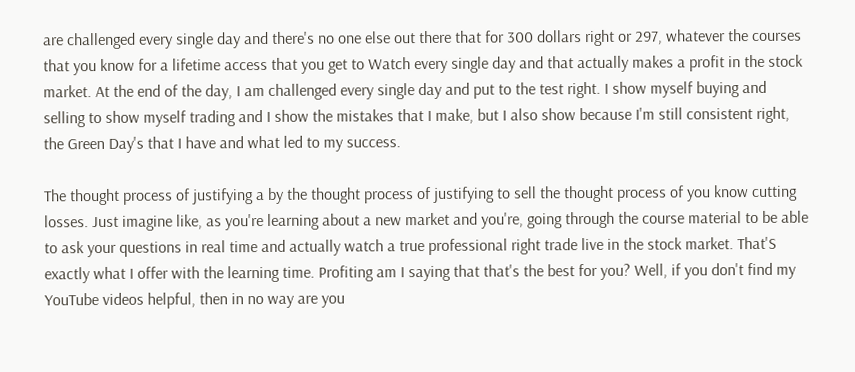are challenged every single day and there's no one else out there that for 300 dollars right or 297, whatever the courses that you know for a lifetime access that you get to Watch every single day and that actually makes a profit in the stock market. At the end of the day, I am challenged every single day and put to the test right. I show myself buying and selling to show myself trading and I show the mistakes that I make, but I also show because I'm still consistent right, the Green Day's that I have and what led to my success.

The thought process of justifying a by the thought process of justifying to sell the thought process of you know cutting losses. Just imagine like, as you're learning about a new market and you're, going through the course material to be able to ask your questions in real time and actually watch a true professional right trade live in the stock market. That'S exactly what I offer with the learning time. Profiting am I saying that that's the best for you? Well, if you don't find my YouTube videos helpful, then in no way are you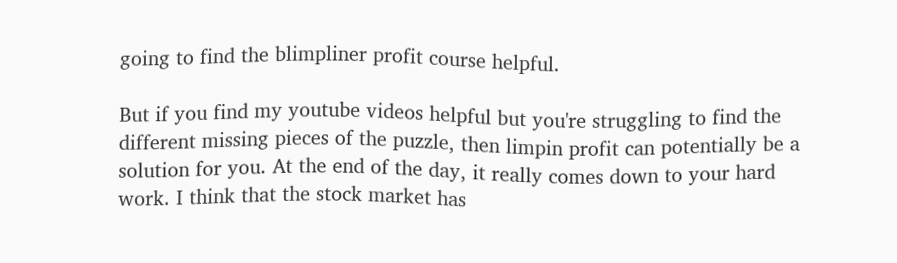going to find the blimpliner profit course helpful.

But if you find my youtube videos helpful but you're struggling to find the different missing pieces of the puzzle, then limpin profit can potentially be a solution for you. At the end of the day, it really comes down to your hard work. I think that the stock market has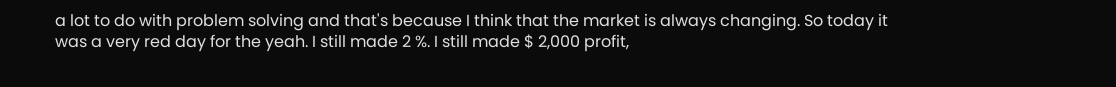a lot to do with problem solving and that's because I think that the market is always changing. So today it was a very red day for the yeah. I still made 2 %. I still made $ 2,000 profit,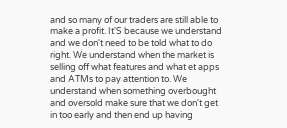and so many of our traders are still able to make a profit. It'S because we understand and we don't need to be told what to do right. We understand when the market is selling off what features and what et apps and ATMs to pay attention to. We understand when something overbought and oversold make sure that we don't get in too early and then end up having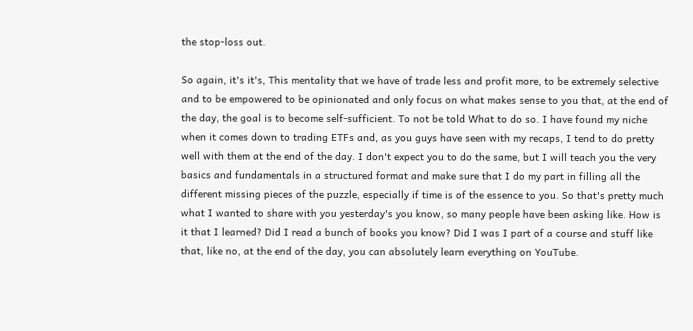the stop-loss out.

So again, it's it's, This mentality that we have of trade less and profit more, to be extremely selective and to be empowered to be opinionated and only focus on what makes sense to you that, at the end of the day, the goal is to become self-sufficient. To not be told What to do so. I have found my niche when it comes down to trading ETFs and, as you guys have seen with my recaps, I tend to do pretty well with them at the end of the day. I don't expect you to do the same, but I will teach you the very basics and fundamentals in a structured format and make sure that I do my part in filling all the different missing pieces of the puzzle, especially if time is of the essence to you. So that's pretty much what I wanted to share with you yesterday's you know, so many people have been asking like. How is it that I learned? Did I read a bunch of books you know? Did I was I part of a course and stuff like that, like no, at the end of the day, you can absolutely learn everything on YouTube.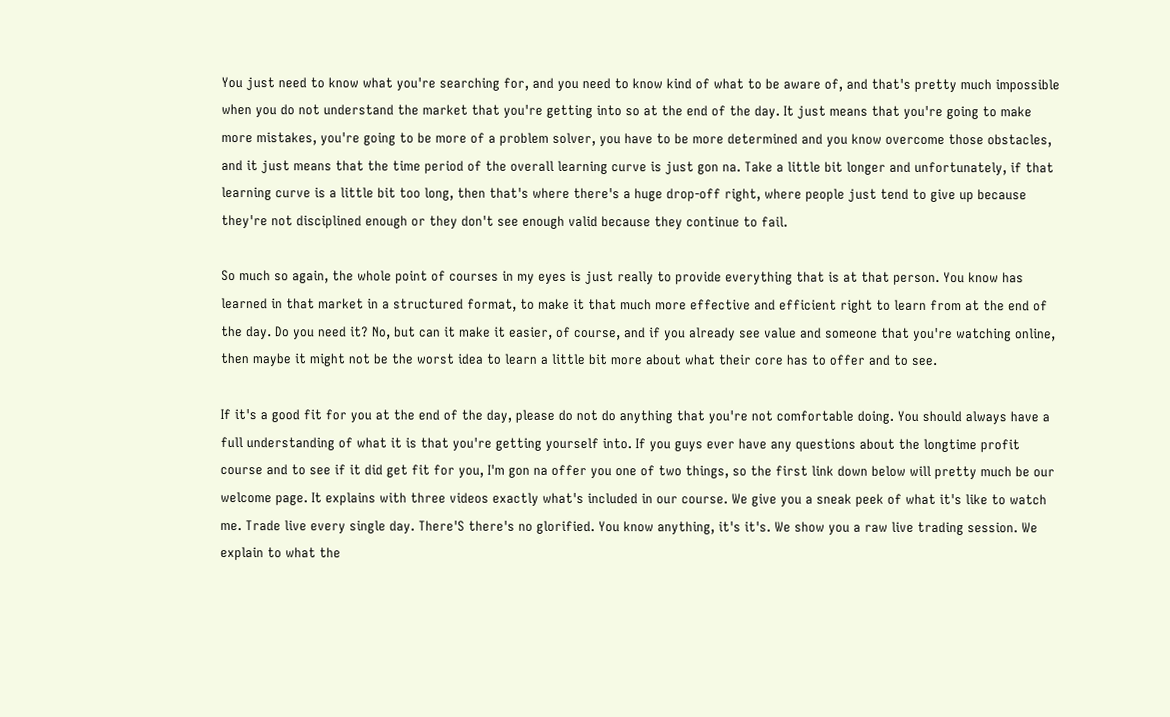You just need to know what you're searching for, and you need to know kind of what to be aware of, and that's pretty much impossible when you do not understand the market that you're getting into so at the end of the day. It just means that you're going to make more mistakes, you're going to be more of a problem solver, you have to be more determined and you know overcome those obstacles, and it just means that the time period of the overall learning curve is just gon na. Take a little bit longer and unfortunately, if that learning curve is a little bit too long, then that's where there's a huge drop-off right, where people just tend to give up because they're not disciplined enough or they don't see enough valid because they continue to fail.

So much so again, the whole point of courses in my eyes is just really to provide everything that is at that person. You know has learned in that market in a structured format, to make it that much more effective and efficient right to learn from at the end of the day. Do you need it? No, but can it make it easier, of course, and if you already see value and someone that you're watching online, then maybe it might not be the worst idea to learn a little bit more about what their core has to offer and to see.

If it's a good fit for you at the end of the day, please do not do anything that you're not comfortable doing. You should always have a full understanding of what it is that you're getting yourself into. If you guys ever have any questions about the longtime profit course and to see if it did get fit for you, I'm gon na offer you one of two things, so the first link down below will pretty much be our welcome page. It explains with three videos exactly what's included in our course. We give you a sneak peek of what it's like to watch me. Trade live every single day. There'S there's no glorified. You know anything, it's it's. We show you a raw live trading session. We explain to what the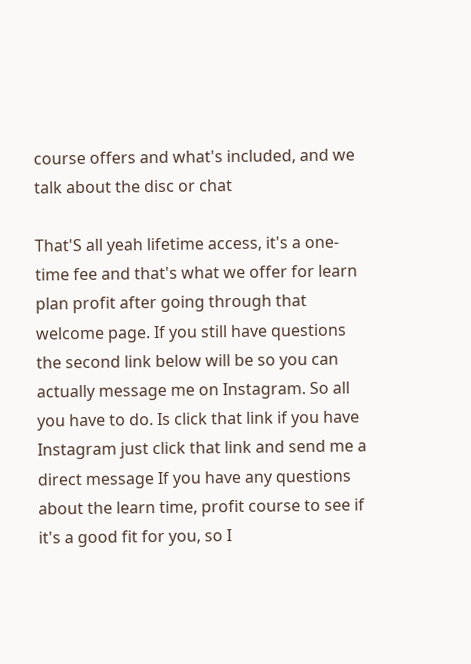course offers and what's included, and we talk about the disc or chat

That'S all yeah lifetime access, it's a one-time fee and that's what we offer for learn plan profit after going through that welcome page. If you still have questions the second link below will be so you can actually message me on Instagram. So all you have to do. Is click that link if you have Instagram just click that link and send me a direct message If you have any questions about the learn time, profit course to see if it's a good fit for you, so I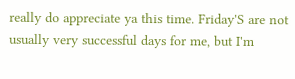really do appreciate ya this time. Friday'S are not usually very successful days for me, but I'm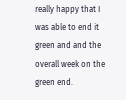really happy that I was able to end it green and and the overall week on the green end.